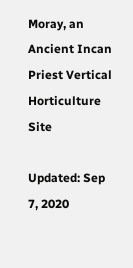Moray, an Ancient Incan Priest Vertical Horticulture Site

Updated: Sep 7, 2020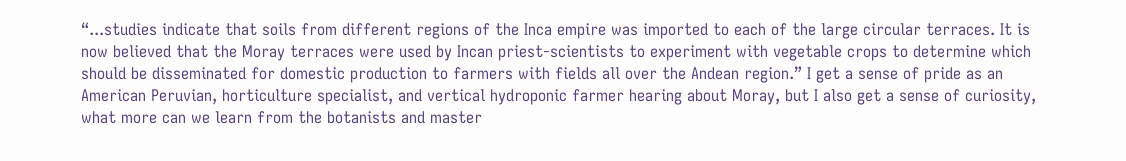“...studies indicate that soils from different regions of the Inca empire was imported to each of the large circular terraces. It is now believed that the Moray terraces were used by Incan priest-scientists to experiment with vegetable crops to determine which should be disseminated for domestic production to farmers with fields all over the Andean region.” I get a sense of pride as an American Peruvian, horticulture specialist, and vertical hydroponic farmer hearing about Moray, but I also get a sense of curiosity, what more can we learn from the botanists and master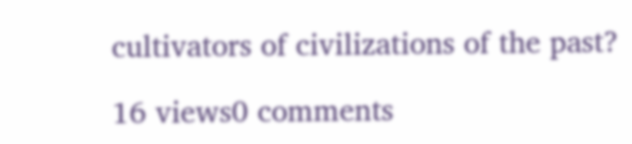cultivators of civilizations of the past?

16 views0 comments